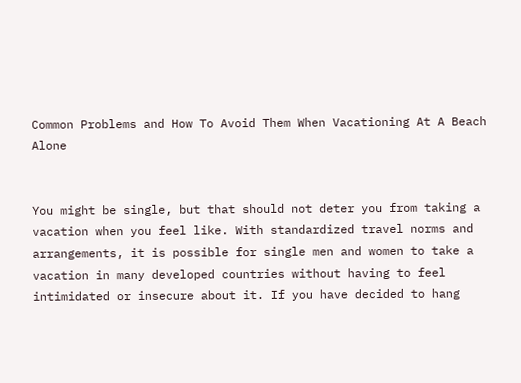Common Problems and How To Avoid Them When Vacationing At A Beach Alone


You might be single, but that should not deter you from taking a vacation when you feel like. With standardized travel norms and arrangements, it is possible for single men and women to take a vacation in many developed countries without having to feel intimidated or insecure about it. If you have decided to hang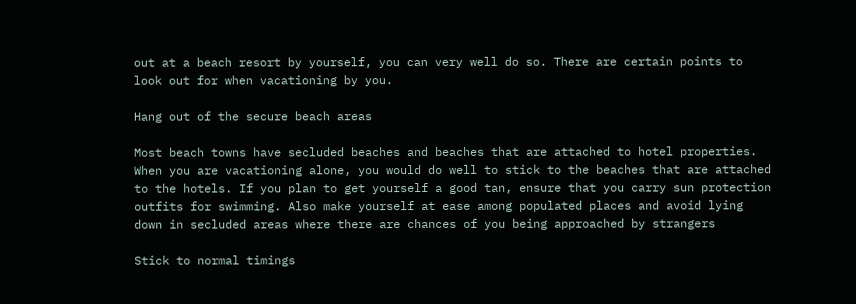out at a beach resort by yourself, you can very well do so. There are certain points to look out for when vacationing by you.

Hang out of the secure beach areas

Most beach towns have secluded beaches and beaches that are attached to hotel properties. When you are vacationing alone, you would do well to stick to the beaches that are attached to the hotels. If you plan to get yourself a good tan, ensure that you carry sun protection outfits for swimming. Also make yourself at ease among populated places and avoid lying down in secluded areas where there are chances of you being approached by strangers

Stick to normal timings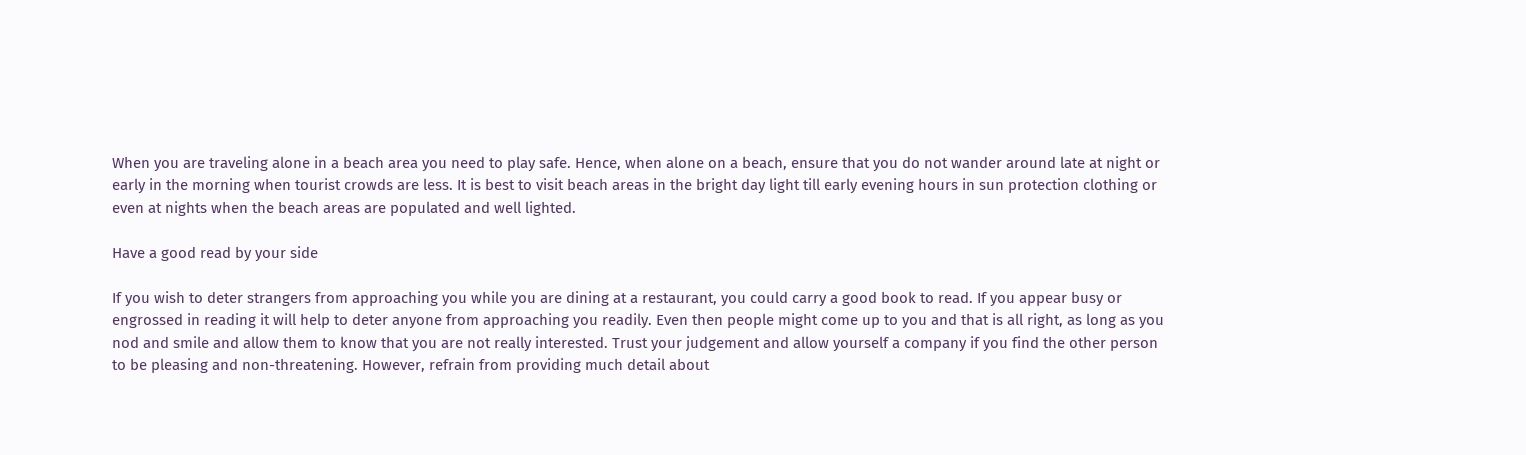When you are traveling alone in a beach area you need to play safe. Hence, when alone on a beach, ensure that you do not wander around late at night or early in the morning when tourist crowds are less. It is best to visit beach areas in the bright day light till early evening hours in sun protection clothing or even at nights when the beach areas are populated and well lighted.

Have a good read by your side

If you wish to deter strangers from approaching you while you are dining at a restaurant, you could carry a good book to read. If you appear busy or engrossed in reading it will help to deter anyone from approaching you readily. Even then people might come up to you and that is all right, as long as you nod and smile and allow them to know that you are not really interested. Trust your judgement and allow yourself a company if you find the other person to be pleasing and non-threatening. However, refrain from providing much detail about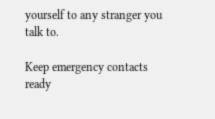yourself to any stranger you talk to.

Keep emergency contacts ready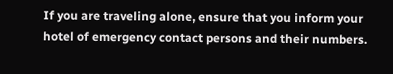If you are traveling alone, ensure that you inform your hotel of emergency contact persons and their numbers.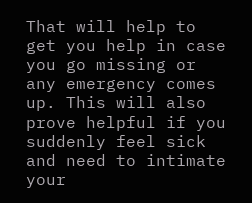That will help to get you help in case you go missing or any emergency comes up. This will also prove helpful if you suddenly feel sick and need to intimate your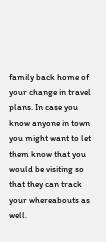family back home of your change in travel plans. In case you know anyone in town you might want to let them know that you would be visiting so that they can track your whereabouts as well.